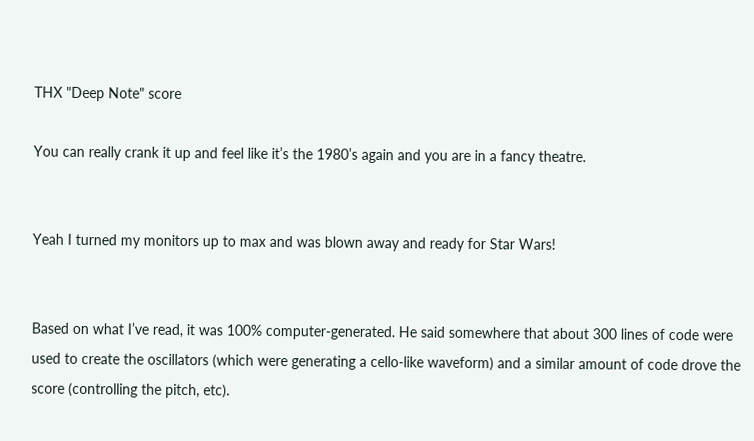THX "Deep Note" score

You can really crank it up and feel like it’s the 1980’s again and you are in a fancy theatre.


Yeah I turned my monitors up to max and was blown away and ready for Star Wars!


Based on what I’ve read, it was 100% computer-generated. He said somewhere that about 300 lines of code were used to create the oscillators (which were generating a cello-like waveform) and a similar amount of code drove the score (controlling the pitch, etc).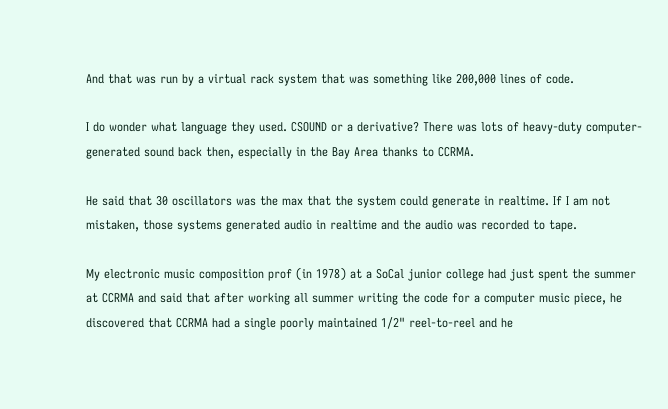And that was run by a virtual rack system that was something like 200,000 lines of code.

I do wonder what language they used. CSOUND or a derivative? There was lots of heavy-duty computer-generated sound back then, especially in the Bay Area thanks to CCRMA.

He said that 30 oscillators was the max that the system could generate in realtime. If I am not mistaken, those systems generated audio in realtime and the audio was recorded to tape.

My electronic music composition prof (in 1978) at a SoCal junior college had just spent the summer at CCRMA and said that after working all summer writing the code for a computer music piece, he discovered that CCRMA had a single poorly maintained 1/2" reel-to-reel and he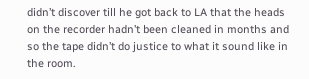didn’t discover till he got back to LA that the heads on the recorder hadn’t been cleaned in months and so the tape didn’t do justice to what it sound like in the room.